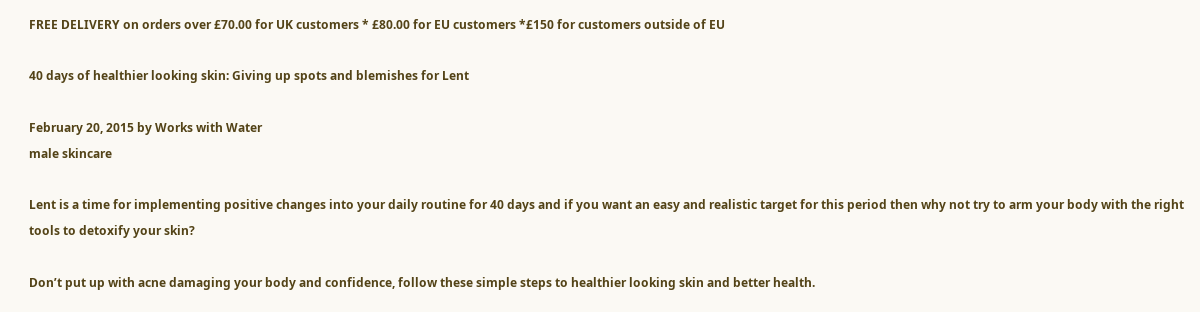FREE DELIVERY on orders over £70.00 for UK customers * £80.00 for EU customers *£150 for customers outside of EU

40 days of healthier looking skin: Giving up spots and blemishes for Lent

February 20, 2015 by Works with Water
male skincare

Lent is a time for implementing positive changes into your daily routine for 40 days and if you want an easy and realistic target for this period then why not try to arm your body with the right tools to detoxify your skin?

Don’t put up with acne damaging your body and confidence, follow these simple steps to healthier looking skin and better health.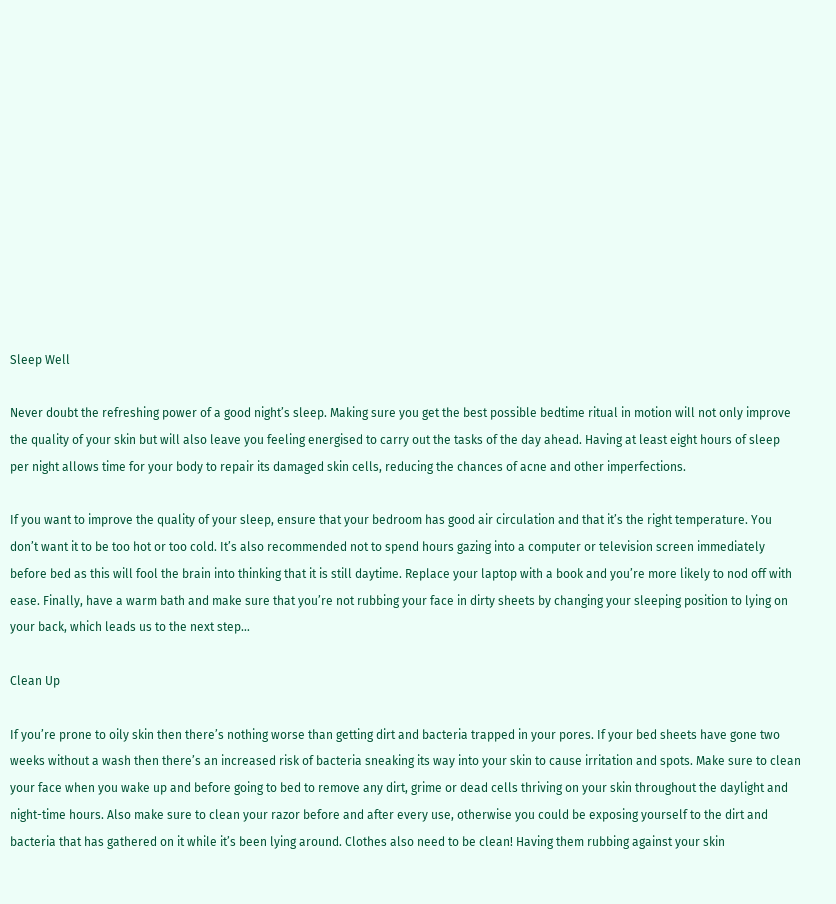Sleep Well

Never doubt the refreshing power of a good night’s sleep. Making sure you get the best possible bedtime ritual in motion will not only improve the quality of your skin but will also leave you feeling energised to carry out the tasks of the day ahead. Having at least eight hours of sleep per night allows time for your body to repair its damaged skin cells, reducing the chances of acne and other imperfections.

If you want to improve the quality of your sleep, ensure that your bedroom has good air circulation and that it’s the right temperature. You don’t want it to be too hot or too cold. It’s also recommended not to spend hours gazing into a computer or television screen immediately before bed as this will fool the brain into thinking that it is still daytime. Replace your laptop with a book and you’re more likely to nod off with ease. Finally, have a warm bath and make sure that you’re not rubbing your face in dirty sheets by changing your sleeping position to lying on your back, which leads us to the next step…

Clean Up

If you’re prone to oily skin then there’s nothing worse than getting dirt and bacteria trapped in your pores. If your bed sheets have gone two weeks without a wash then there’s an increased risk of bacteria sneaking its way into your skin to cause irritation and spots. Make sure to clean your face when you wake up and before going to bed to remove any dirt, grime or dead cells thriving on your skin throughout the daylight and night-time hours. Also make sure to clean your razor before and after every use, otherwise you could be exposing yourself to the dirt and bacteria that has gathered on it while it’s been lying around. Clothes also need to be clean! Having them rubbing against your skin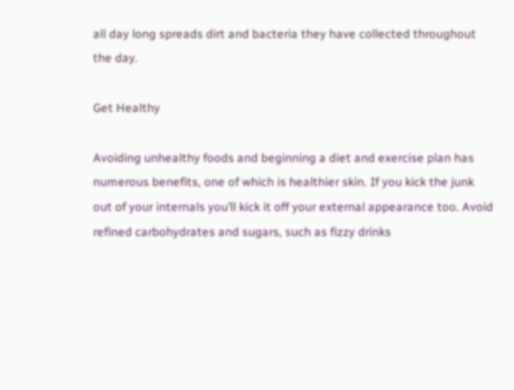all day long spreads dirt and bacteria they have collected throughout the day.

Get Healthy

Avoiding unhealthy foods and beginning a diet and exercise plan has numerous benefits, one of which is healthier skin. If you kick the junk out of your internals you’ll kick it off your external appearance too. Avoid refined carbohydrates and sugars, such as fizzy drinks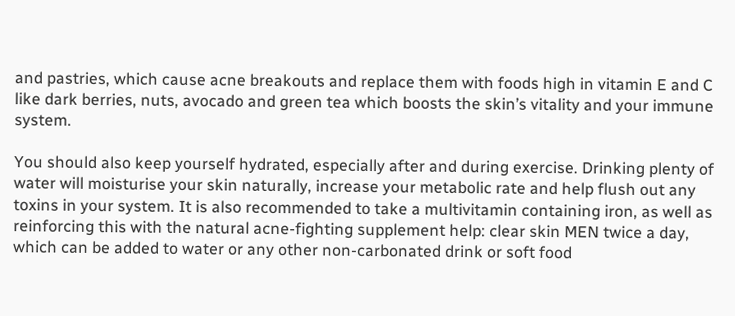and pastries, which cause acne breakouts and replace them with foods high in vitamin E and C like dark berries, nuts, avocado and green tea which boosts the skin’s vitality and your immune system.

You should also keep yourself hydrated, especially after and during exercise. Drinking plenty of water will moisturise your skin naturally, increase your metabolic rate and help flush out any toxins in your system. It is also recommended to take a multivitamin containing iron, as well as reinforcing this with the natural acne-fighting supplement help: clear skin MEN twice a day, which can be added to water or any other non-carbonated drink or soft food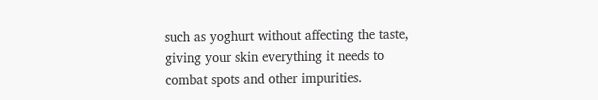such as yoghurt without affecting the taste, giving your skin everything it needs to combat spots and other impurities.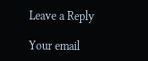Leave a Reply

Your email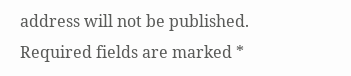address will not be published. Required fields are marked *